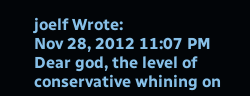joelf Wrote:
Nov 28, 2012 11:07 PM
Dear god, the level of conservative whining on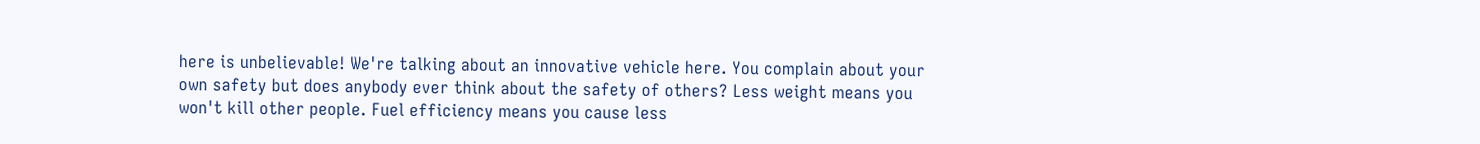here is unbelievable! We're talking about an innovative vehicle here. You complain about your own safety but does anybody ever think about the safety of others? Less weight means you won't kill other people. Fuel efficiency means you cause less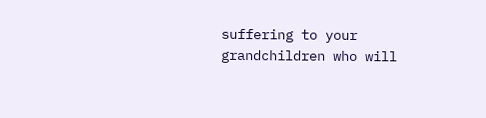suffering to your grandchildren who will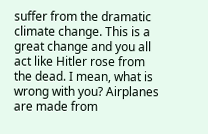suffer from the dramatic climate change. This is a great change and you all act like Hitler rose from the dead. I mean, what is wrong with you? Airplanes are made from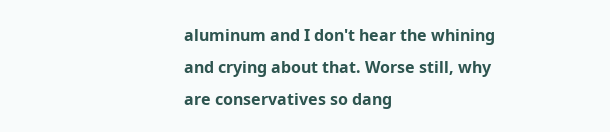aluminum and I don't hear the whining and crying about that. Worse still, why are conservatives so dang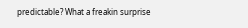predictable? What a freakin surprise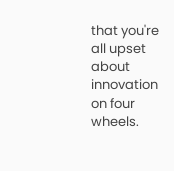that you're all upset about innovation on four wheels.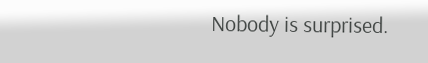Nobody is surprised.